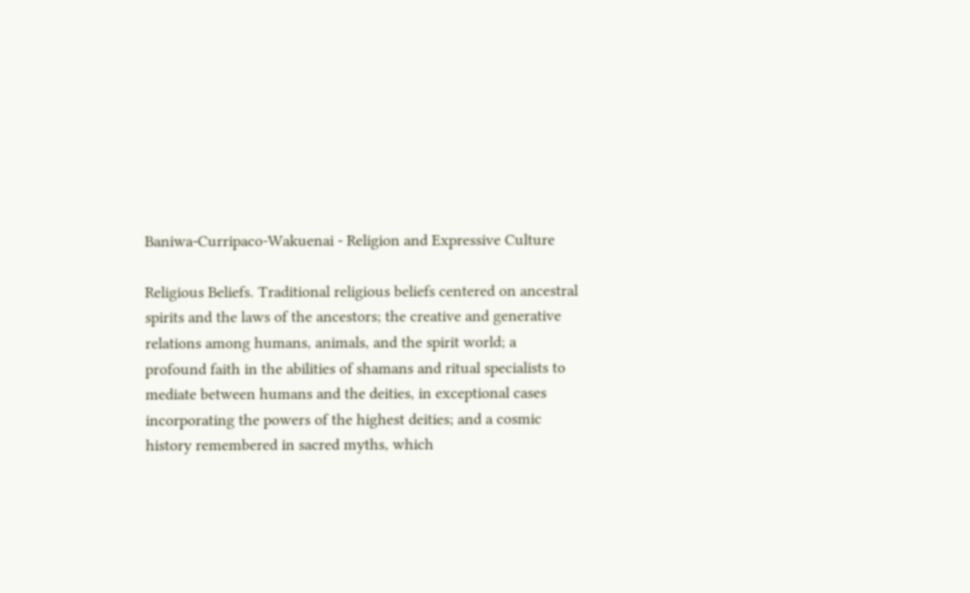Baniwa-Curripaco-Wakuenai - Religion and Expressive Culture

Religious Beliefs. Traditional religious beliefs centered on ancestral spirits and the laws of the ancestors; the creative and generative relations among humans, animals, and the spirit world; a profound faith in the abilities of shamans and ritual specialists to mediate between humans and the deities, in exceptional cases incorporating the powers of the highest deities; and a cosmic history remembered in sacred myths, which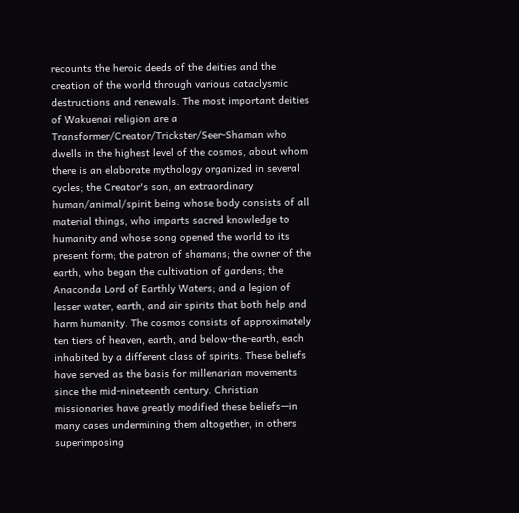recounts the heroic deeds of the deities and the creation of the world through various cataclysmic destructions and renewals. The most important deities of Wakuenai religion are a Transformer/Creator/Trickster/Seer-Shaman who dwells in the highest level of the cosmos, about whom there is an elaborate mythology organized in several cycles; the Creator's son, an extraordinary human/animal/spirit being whose body consists of all material things, who imparts sacred knowledge to humanity and whose song opened the world to its present form; the patron of shamans; the owner of the earth, who began the cultivation of gardens; the Anaconda Lord of Earthly Waters; and a legion of lesser water, earth, and air spirits that both help and harm humanity. The cosmos consists of approximately ten tiers of heaven, earth, and below-the-earth, each inhabited by a different class of spirits. These beliefs have served as the basis for millenarian movements since the mid-nineteenth century. Christian missionaries have greatly modified these beliefs—in many cases undermining them altogether, in others superimposing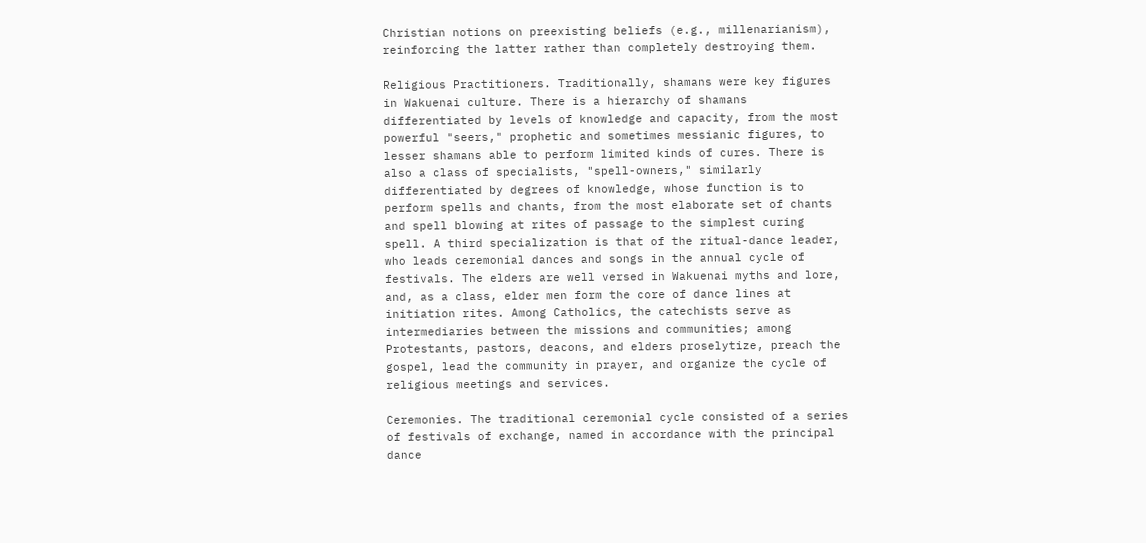Christian notions on preexisting beliefs (e.g., millenarianism), reinforcing the latter rather than completely destroying them.

Religious Practitioners. Traditionally, shamans were key figures in Wakuenai culture. There is a hierarchy of shamans differentiated by levels of knowledge and capacity, from the most powerful "seers," prophetic and sometimes messianic figures, to lesser shamans able to perform limited kinds of cures. There is also a class of specialists, "spell-owners," similarly differentiated by degrees of knowledge, whose function is to perform spells and chants, from the most elaborate set of chants and spell blowing at rites of passage to the simplest curing spell. A third specialization is that of the ritual-dance leader, who leads ceremonial dances and songs in the annual cycle of festivals. The elders are well versed in Wakuenai myths and lore, and, as a class, elder men form the core of dance lines at initiation rites. Among Catholics, the catechists serve as intermediaries between the missions and communities; among Protestants, pastors, deacons, and elders proselytize, preach the gospel, lead the community in prayer, and organize the cycle of religious meetings and services.

Ceremonies. The traditional ceremonial cycle consisted of a series of festivals of exchange, named in accordance with the principal dance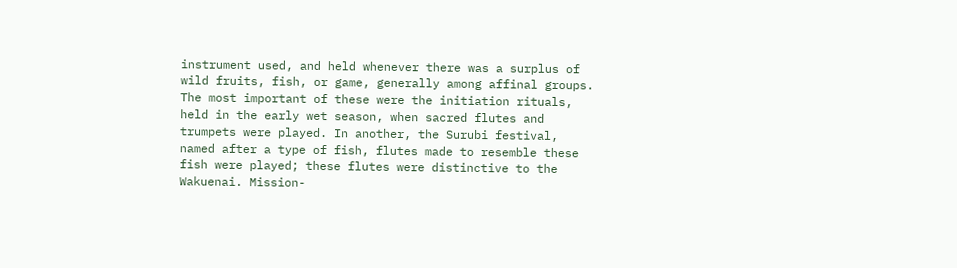instrument used, and held whenever there was a surplus of wild fruits, fish, or game, generally among affinal groups. The most important of these were the initiation rituals, held in the early wet season, when sacred flutes and trumpets were played. In another, the Surubi festival, named after a type of fish, flutes made to resemble these fish were played; these flutes were distinctive to the Wakuenai. Mission-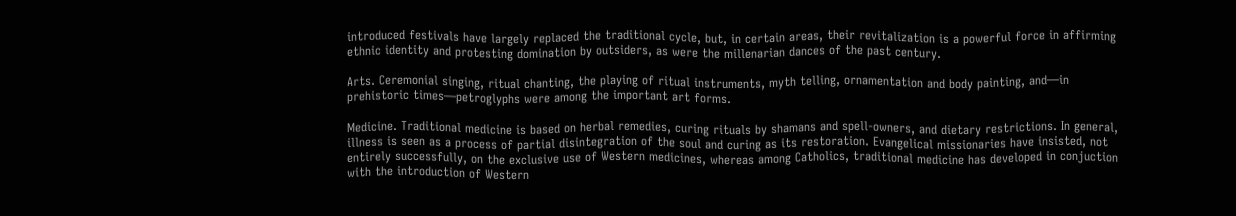introduced festivals have largely replaced the traditional cycle, but, in certain areas, their revitalization is a powerful force in affirming ethnic identity and protesting domination by outsiders, as were the millenarian dances of the past century.

Arts. Ceremonial singing, ritual chanting, the playing of ritual instruments, myth telling, ornamentation and body painting, and—in prehistoric times—petroglyphs were among the important art forms.

Medicine. Traditional medicine is based on herbal remedies, curing rituals by shamans and spell-owners, and dietary restrictions. In general, illness is seen as a process of partial disintegration of the soul and curing as its restoration. Evangelical missionaries have insisted, not entirely successfully, on the exclusive use of Western medicines, whereas among Catholics, traditional medicine has developed in conjuction with the introduction of Western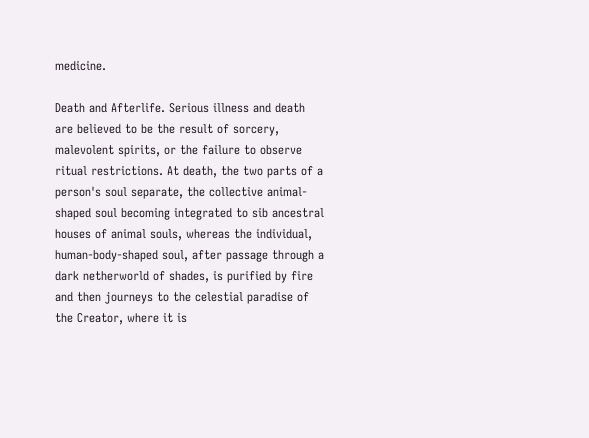medicine.

Death and Afterlife. Serious illness and death are believed to be the result of sorcery, malevolent spirits, or the failure to observe ritual restrictions. At death, the two parts of a person's soul separate, the collective animal-shaped soul becoming integrated to sib ancestral houses of animal souls, whereas the individual, human-body-shaped soul, after passage through a dark netherworld of shades, is purified by fire and then journeys to the celestial paradise of the Creator, where it is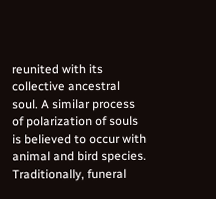reunited with its collective ancestral soul. A similar process of polarization of souls is believed to occur with animal and bird species. Traditionally, funeral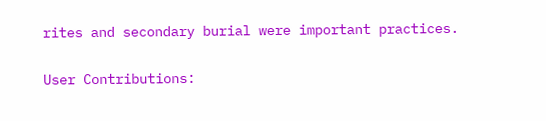rites and secondary burial were important practices.

User Contributions: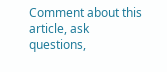Comment about this article, ask questions,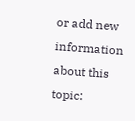or add new information about this topic: